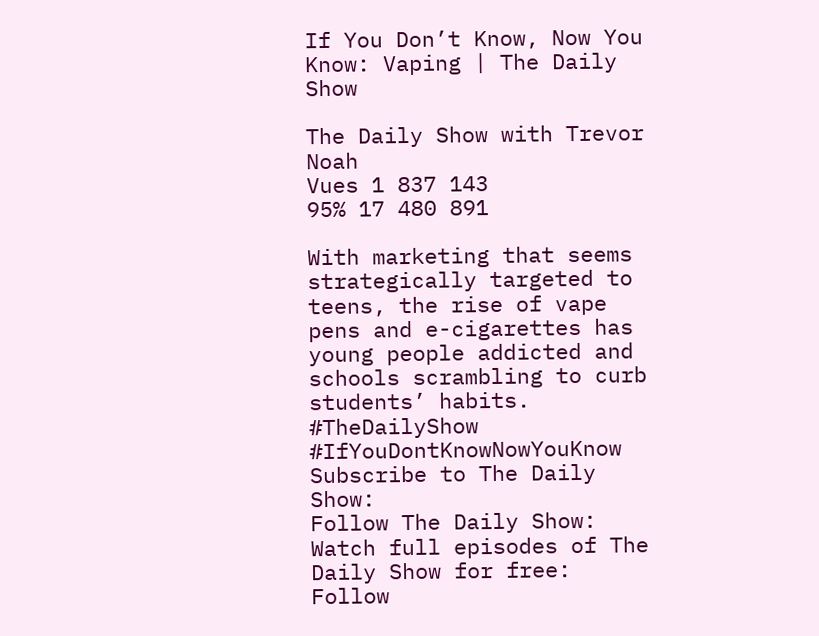If You Don’t Know, Now You Know: Vaping | The Daily Show

The Daily Show with Trevor Noah
Vues 1 837 143
95% 17 480 891

With marketing that seems strategically targeted to teens, the rise of vape pens and e-cigarettes has young people addicted and schools scrambling to curb students’ habits. #TheDailyShow #IfYouDontKnowNowYouKnow
Subscribe to The Daily Show:
Follow The Daily Show:
Watch full episodes of The Daily Show for free:
Follow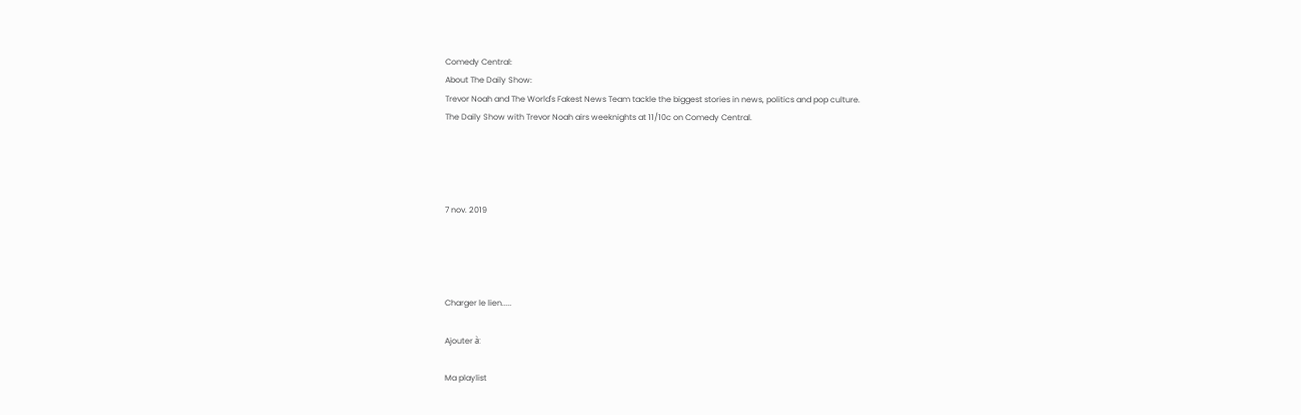Comedy Central:
About The Daily Show:
Trevor Noah and The World's Fakest News Team tackle the biggest stories in news, politics and pop culture.
The Daily Show with Trevor Noah airs weeknights at 11/10c on Comedy Central.




7 nov. 2019




Charger le lien.....

Ajouter à:

Ma playlist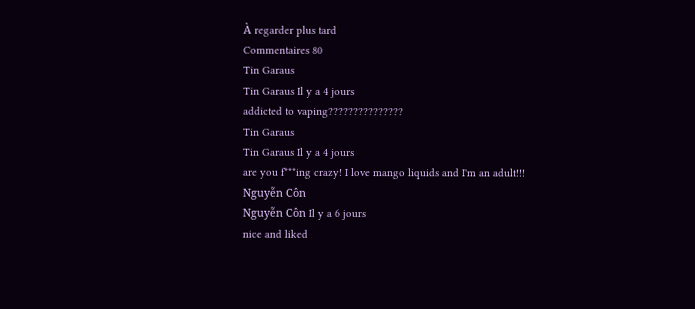À regarder plus tard
Commentaires 80
Tin Garaus
Tin Garaus Il y a 4 jours
addicted to vaping???????????????
Tin Garaus
Tin Garaus Il y a 4 jours
are you f***ing crazy! I love mango liquids and I'm an adult!!!
Nguyễn Côn
Nguyễn Côn Il y a 6 jours
nice and liked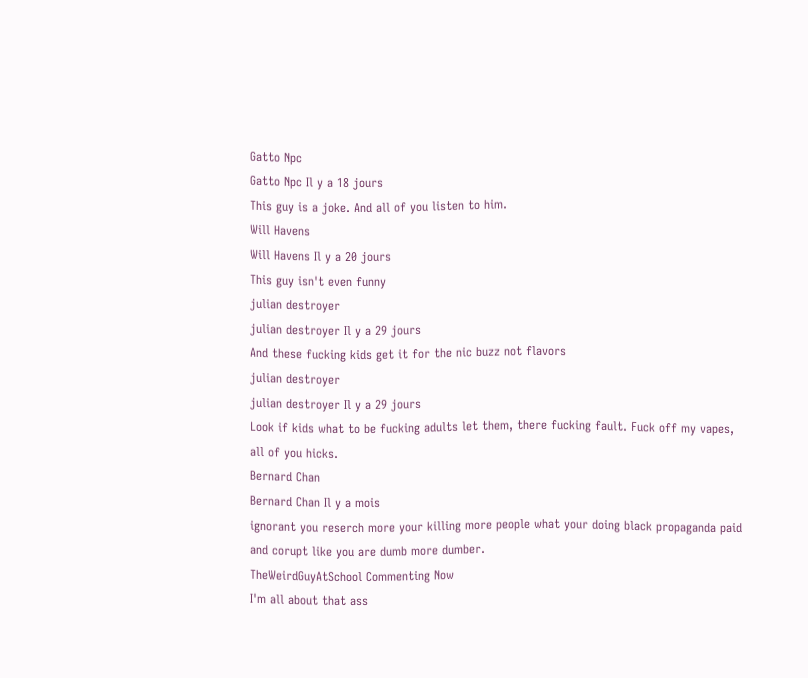Gatto Npc
Gatto Npc Il y a 18 jours
This guy is a joke. And all of you listen to him.
Will Havens
Will Havens Il y a 20 jours
This guy isn't even funny
julian destroyer
julian destroyer Il y a 29 jours
And these fucking kids get it for the nic buzz not flavors
julian destroyer
julian destroyer Il y a 29 jours
Look if kids what to be fucking adults let them, there fucking fault. Fuck off my vapes, all of you hicks.
Bernard Chan
Bernard Chan Il y a mois
ignorant you reserch more your killing more people what your doing black propaganda paid and corupt like you are dumb more dumber.
TheWeirdGuyAtSchool Commenting Now
I'm all about that ass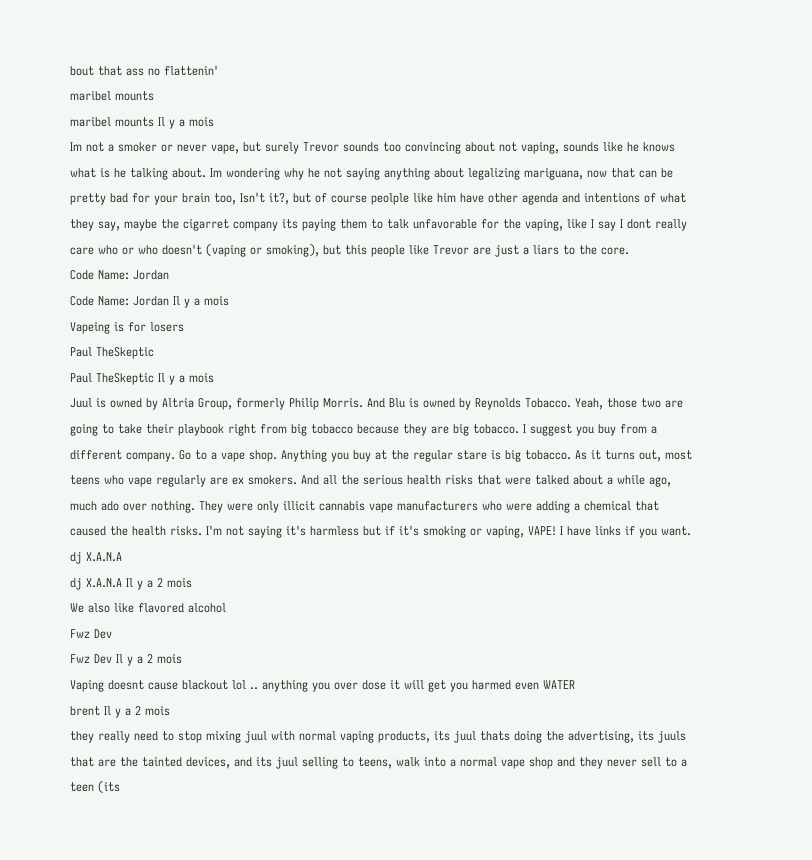bout that ass no flattenin'
maribel mounts
maribel mounts Il y a mois
Im not a smoker or never vape, but surely Trevor sounds too convincing about not vaping, sounds like he knows what is he talking about. Im wondering why he not saying anything about legalizing mariguana, now that can be pretty bad for your brain too, Isn't it?, but of course peolple like him have other agenda and intentions of what they say, maybe the cigarret company its paying them to talk unfavorable for the vaping, like I say I dont really care who or who doesn't (vaping or smoking), but this people like Trevor are just a liars to the core.
Code Name: Jordan
Code Name: Jordan Il y a mois
Vapeing is for losers
Paul TheSkeptic
Paul TheSkeptic Il y a mois
Juul is owned by Altria Group, formerly Philip Morris. And Blu is owned by Reynolds Tobacco. Yeah, those two are going to take their playbook right from big tobacco because they are big tobacco. I suggest you buy from a different company. Go to a vape shop. Anything you buy at the regular stare is big tobacco. As it turns out, most teens who vape regularly are ex smokers. And all the serious health risks that were talked about a while ago, much ado over nothing. They were only illicit cannabis vape manufacturers who were adding a chemical that caused the health risks. I'm not saying it's harmless but if it's smoking or vaping, VAPE! I have links if you want.
dj X.A.N.A
dj X.A.N.A Il y a 2 mois
We also like flavored alcohol
Fwz Dev
Fwz Dev Il y a 2 mois
Vaping doesnt cause blackout lol .. anything you over dose it will get you harmed even WATER
brent Il y a 2 mois
they really need to stop mixing juul with normal vaping products, its juul thats doing the advertising, its juuls that are the tainted devices, and its juul selling to teens, walk into a normal vape shop and they never sell to a teen (its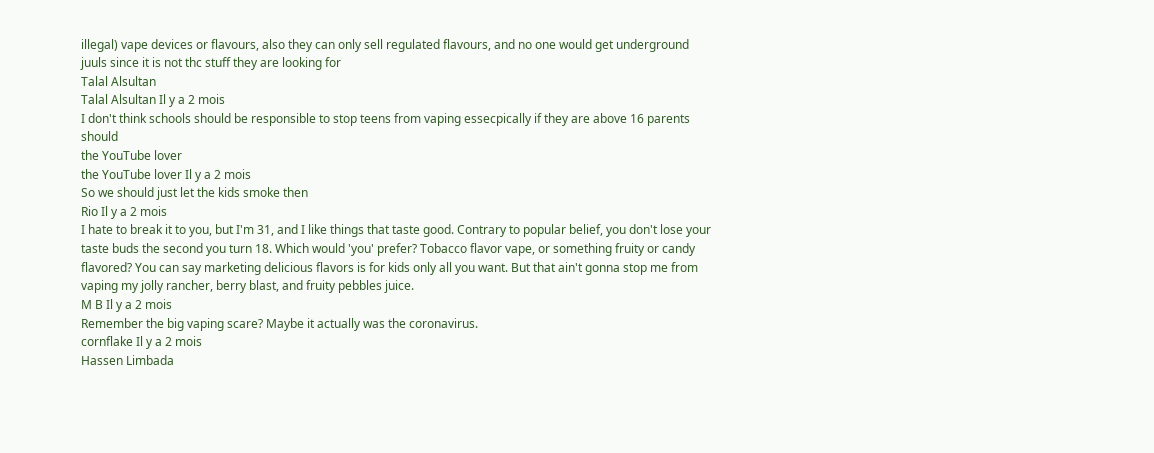illegal) vape devices or flavours, also they can only sell regulated flavours, and no one would get underground juuls since it is not thc stuff they are looking for
Talal Alsultan
Talal Alsultan Il y a 2 mois
I don't think schools should be responsible to stop teens from vaping essecpically if they are above 16 parents should
the YouTube lover
the YouTube lover Il y a 2 mois
So we should just let the kids smoke then
Rio Il y a 2 mois
I hate to break it to you, but I'm 31, and I like things that taste good. Contrary to popular belief, you don't lose your taste buds the second you turn 18. Which would 'you' prefer? Tobacco flavor vape, or something fruity or candy flavored? You can say marketing delicious flavors is for kids only all you want. But that ain't gonna stop me from vaping my jolly rancher, berry blast, and fruity pebbles juice.
M B Il y a 2 mois
Remember the big vaping scare? Maybe it actually was the coronavirus.
cornflake Il y a 2 mois
Hassen Limbada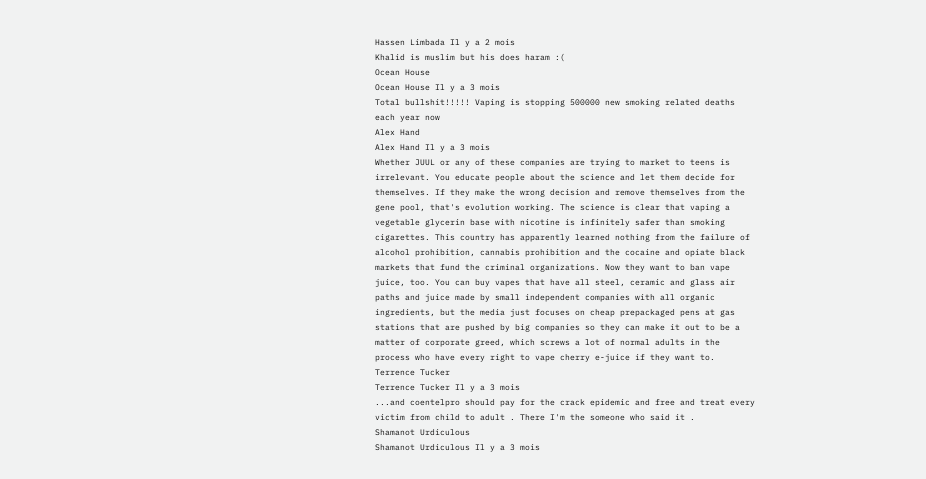Hassen Limbada Il y a 2 mois
Khalid is muslim but his does haram :(
Ocean House
Ocean House Il y a 3 mois
Total bullshit!!!!! Vaping is stopping 500000 new smoking related deaths each year now
Alex Hand
Alex Hand Il y a 3 mois
Whether JUUL or any of these companies are trying to market to teens is irrelevant. You educate people about the science and let them decide for themselves. If they make the wrong decision and remove themselves from the gene pool, that's evolution working. The science is clear that vaping a vegetable glycerin base with nicotine is infinitely safer than smoking cigarettes. This country has apparently learned nothing from the failure of alcohol prohibition, cannabis prohibition and the cocaine and opiate black markets that fund the criminal organizations. Now they want to ban vape juice, too. You can buy vapes that have all steel, ceramic and glass air paths and juice made by small independent companies with all organic ingredients, but the media just focuses on cheap prepackaged pens at gas stations that are pushed by big companies so they can make it out to be a matter of corporate greed, which screws a lot of normal adults in the process who have every right to vape cherry e-juice if they want to.
Terrence Tucker
Terrence Tucker Il y a 3 mois
...and coentelpro should pay for the crack epidemic and free and treat every victim from child to adult . There I'm the someone who said it .
Shamanot Urdiculous
Shamanot Urdiculous Il y a 3 mois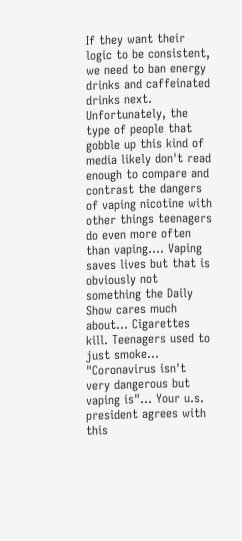If they want their logic to be consistent, we need to ban energy drinks and caffeinated drinks next. Unfortunately, the type of people that gobble up this kind of media likely don't read enough to compare and contrast the dangers of vaping nicotine with other things teenagers do even more often than vaping.... Vaping saves lives but that is obviously not something the Daily Show cares much about... Cigarettes kill. Teenagers used to just smoke... "Coronavirus isn't very dangerous but vaping is"... Your u.s. president agrees with this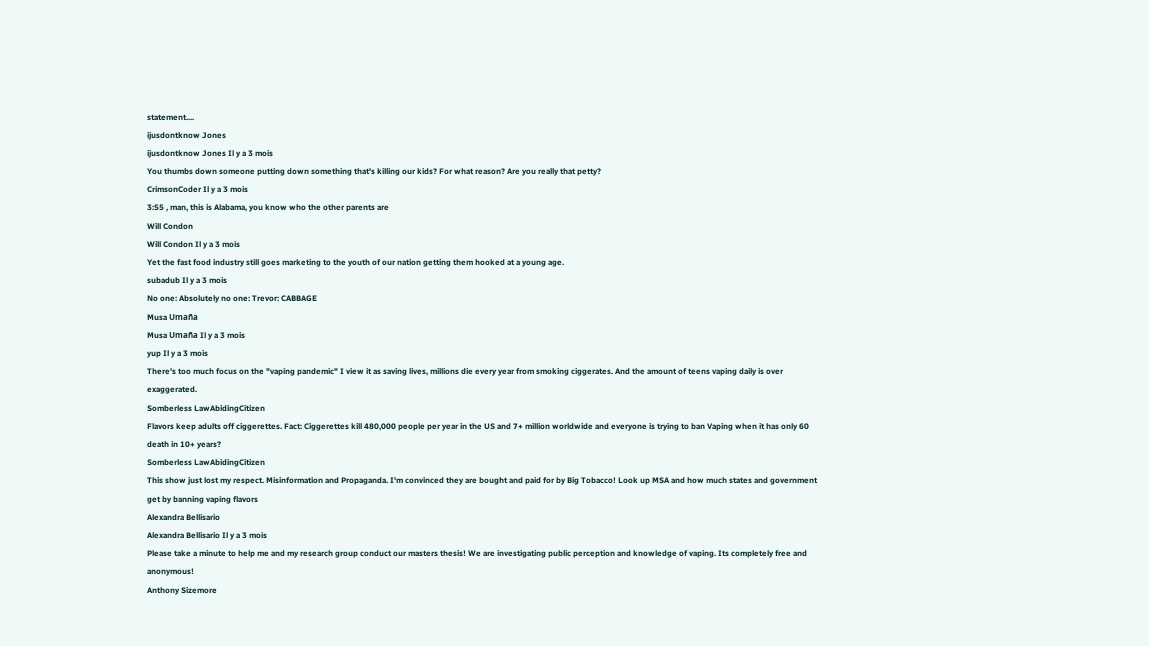statement....
ijusdontknow Jones
ijusdontknow Jones Il y a 3 mois
You thumbs down someone putting down something that's killing our kids? For what reason? Are you really that petty?
CrimsonCoder Il y a 3 mois
3:55 , man, this is Alabama, you know who the other parents are
Will Condon
Will Condon Il y a 3 mois
Yet the fast food industry still goes marketing to the youth of our nation getting them hooked at a young age.
subadub Il y a 3 mois
No one: Absolutely no one: Trevor: CABBAGE
Musa Umaña
Musa Umaña Il y a 3 mois
yup Il y a 3 mois
There's too much focus on the "vaping pandemic" I view it as saving lives, millions die every year from smoking ciggerates. And the amount of teens vaping daily is over exaggerated.
Somberless LawAbidingCitizen
Flavors keep adults off ciggerettes. Fact: Ciggerettes kill 480,000 people per year in the US and 7+ million worldwide and everyone is trying to ban Vaping when it has only 60 death in 10+ years?
Somberless LawAbidingCitizen
This show just lost my respect. Misinformation and Propaganda. I'm convinced they are bought and paid for by Big Tobacco! Look up MSA and how much states and government get by banning vaping flavors
Alexandra Bellisario
Alexandra Bellisario Il y a 3 mois
Please take a minute to help me and my research group conduct our masters thesis! We are investigating public perception and knowledge of vaping. Its completely free and anonymous!
Anthony Sizemore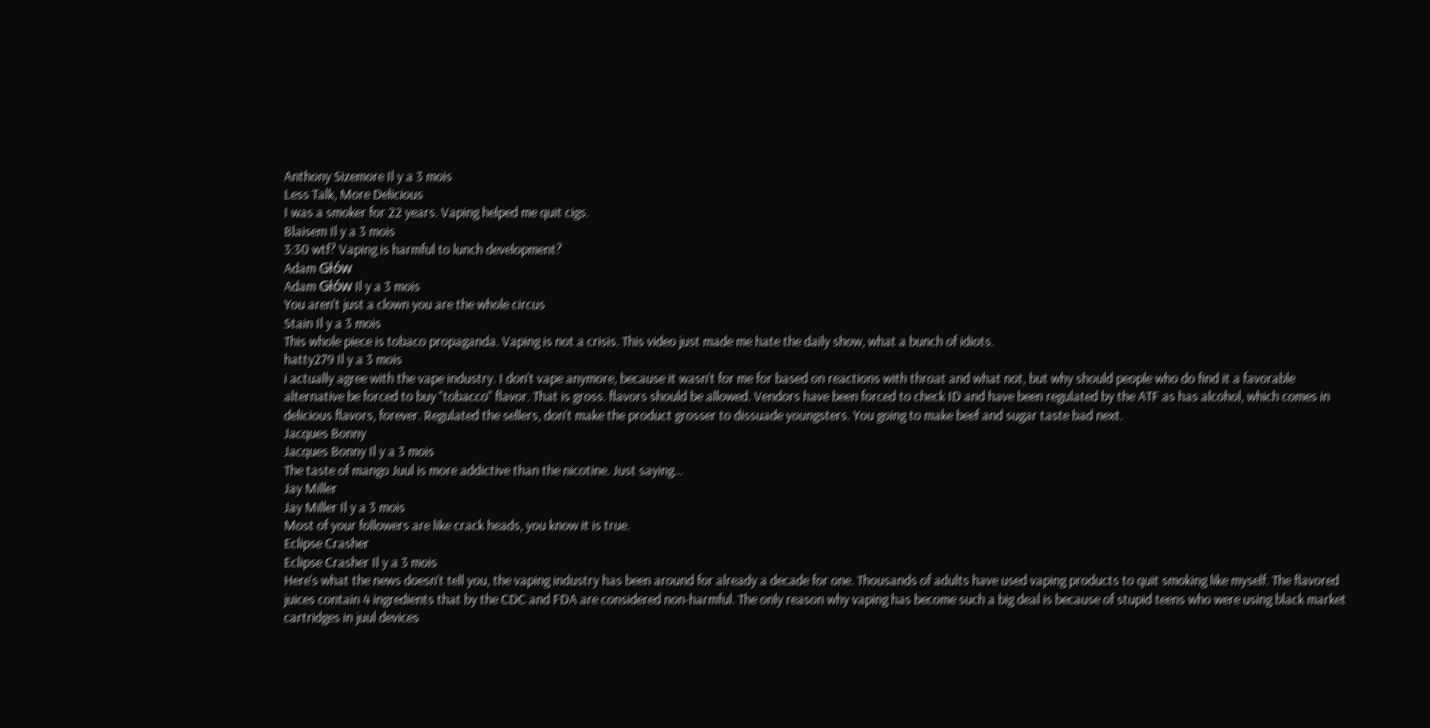Anthony Sizemore Il y a 3 mois
Less Talk, More Delicious
I was a smoker for 22 years. Vaping helped me quit cigs.
Blaisem Il y a 3 mois
3:30 wtf? Vaping is harmful to lunch development?
Adam Głów
Adam Głów Il y a 3 mois
You aren't just a clown you are the whole circus
Stain Il y a 3 mois
This whole piece is tobaco propaganda. Vaping is not a crisis. This video just made me hate the daily show, what a bunch of idiots.
hatty279 Il y a 3 mois
i actually agree with the vape industry. I don't vape anymore, because it wasn't for me for based on reactions with throat and what not, but why should people who do find it a favorable alternative be forced to buy "tobacco" flavor. That is gross. flavors should be allowed. Vendors have been forced to check ID and have been regulated by the ATF as has alcohol, which comes in delicious flavors, forever. Regulated the sellers, don't make the product grosser to dissuade youngsters. You going to make beef and sugar taste bad next.
Jacques Bonny
Jacques Bonny Il y a 3 mois
The taste of mango Juul is more addictive than the nicotine. Just saying...
Jay Miller
Jay Miller Il y a 3 mois
Most of your followers are like crack heads, you know it is true.
Eclipse Crasher
Eclipse Crasher Il y a 3 mois
Here's what the news doesn't tell you, the vaping industry has been around for already a decade for one. Thousands of adults have used vaping products to quit smoking like myself. The flavored juices contain 4 ingredients that by the CDC and FDA are considered non-harmful. The only reason why vaping has become such a big deal is because of stupid teens who were using black market cartridges in juul devices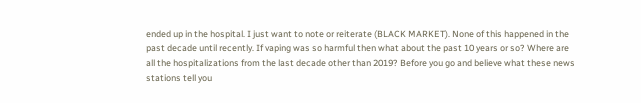ended up in the hospital. I just want to note or reiterate (BLACK MARKET). None of this happened in the past decade until recently. If vaping was so harmful then what about the past 10 years or so? Where are all the hospitalizations from the last decade other than 2019? Before you go and believe what these news stations tell you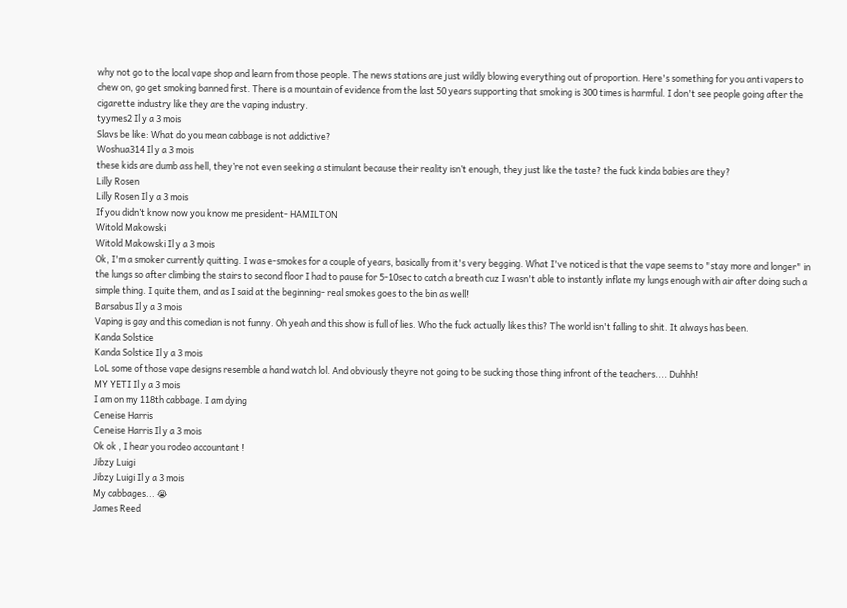why not go to the local vape shop and learn from those people. The news stations are just wildly blowing everything out of proportion. Here's something for you anti vapers to chew on, go get smoking banned first. There is a mountain of evidence from the last 50 years supporting that smoking is 300 times is harmful. I don't see people going after the cigarette industry like they are the vaping industry.
tyymes2 Il y a 3 mois
Slavs be like: What do you mean cabbage is not addictive?
Woshua314 Il y a 3 mois
these kids are dumb ass hell, they’re not even seeking a stimulant because their reality isn’t enough, they just like the taste? the fuck kinda babies are they?
Lilly Rosen
Lilly Rosen Il y a 3 mois
If you didn’t know now you know me president- HAMILTON
Witold Makowski
Witold Makowski Il y a 3 mois
Ok, I'm a smoker currently quitting. I was e-smokes for a couple of years, basically from it's very begging. What I've noticed is that the vape seems to "stay more and longer" in the lungs so after climbing the stairs to second floor I had to pause for 5-10sec to catch a breath cuz I wasn't able to instantly inflate my lungs enough with air after doing such a simple thing. I quite them, and as I said at the beginning- real smokes goes to the bin as well!
Barsabus Il y a 3 mois
Vaping is gay and this comedian is not funny. Oh yeah and this show is full of lies. Who the fuck actually likes this? The world isn't falling to shit. It always has been.
Kanda Solstice
Kanda Solstice Il y a 3 mois
LoL some of those vape designs resemble a hand watch lol. And obviously theyre not going to be sucking those thing infront of the teachers.... Duhhh!
MY YETI Il y a 3 mois
I am on my 118th cabbage. I am dying
Ceneise Harris
Ceneise Harris Il y a 3 mois
Ok ok , I hear you rodeo accountant !
Jibzy Luigi
Jibzy Luigi Il y a 3 mois
My cabbages... 😭
James Reed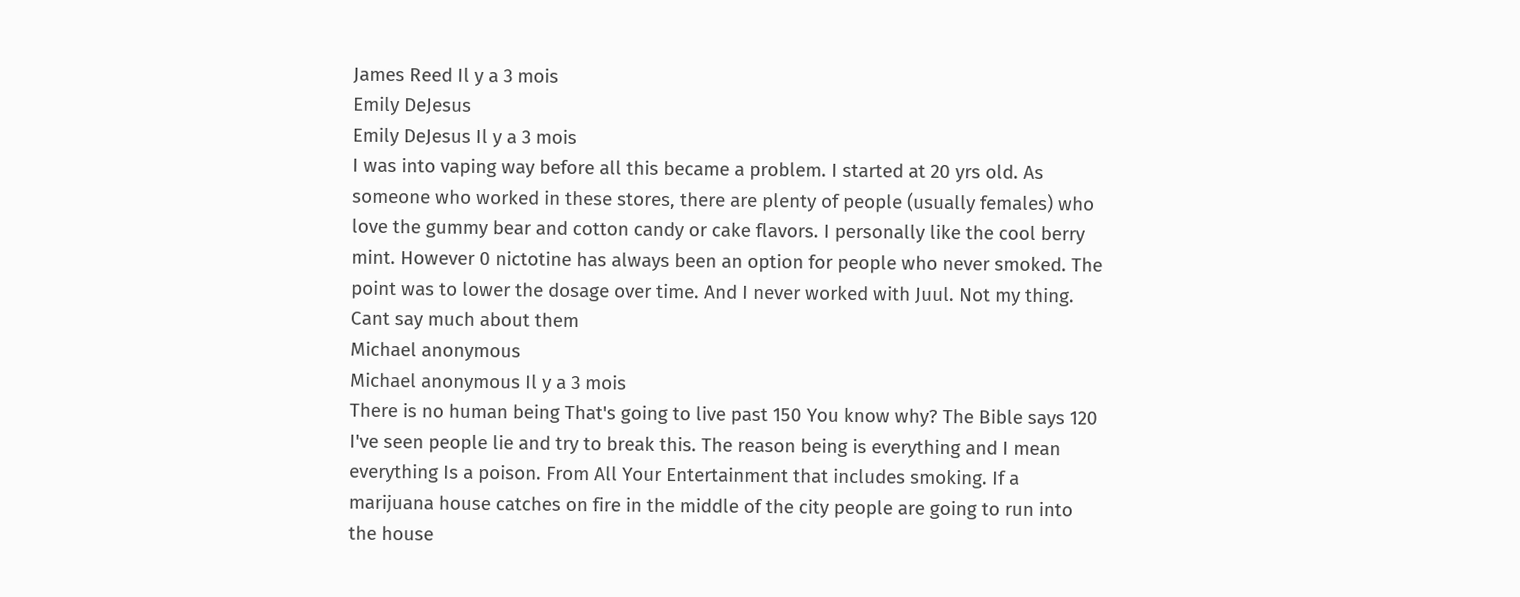James Reed Il y a 3 mois
Emily DeJesus
Emily DeJesus Il y a 3 mois
I was into vaping way before all this became a problem. I started at 20 yrs old. As someone who worked in these stores, there are plenty of people (usually females) who love the gummy bear and cotton candy or cake flavors. I personally like the cool berry mint. However 0 nictotine has always been an option for people who never smoked. The point was to lower the dosage over time. And I never worked with Juul. Not my thing. Cant say much about them
Michael anonymous
Michael anonymous Il y a 3 mois
There is no human being That's going to live past 150 You know why? The Bible says 120 I've seen people lie and try to break this. The reason being is everything and I mean everything Is a poison. From All Your Entertainment that includes smoking. If a marijuana house catches on fire in the middle of the city people are going to run into the house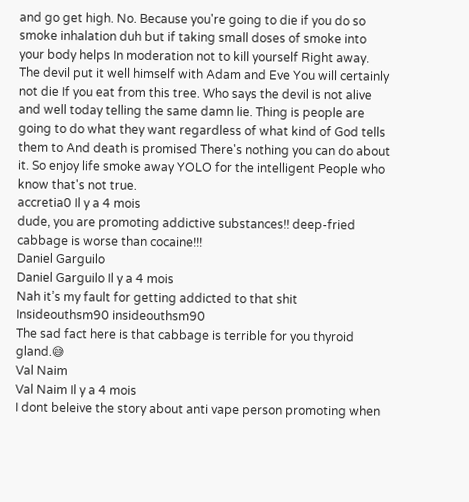and go get high. No. Because you're going to die if you do so smoke inhalation duh but if taking small doses of smoke into your body helps In moderation not to kill yourself Right away. The devil put it well himself with Adam and Eve You will certainly not die If you eat from this tree. Who says the devil is not alive and well today telling the same damn lie. Thing is people are going to do what they want regardless of what kind of God tells them to And death is promised There's nothing you can do about it. So enjoy life smoke away YOLO for the intelligent People who know that's not true.
accretia0 Il y a 4 mois
dude, you are promoting addictive substances!! deep-fried cabbage is worse than cocaine!!!
Daniel Garguilo
Daniel Garguilo Il y a 4 mois
Nah it’s my fault for getting addicted to that shit
Insideouthsm90 insideouthsm90
The sad fact here is that cabbage is terrible for you thyroid gland.😅
Val Naim
Val Naim Il y a 4 mois
I dont beleive the story about anti vape person promoting when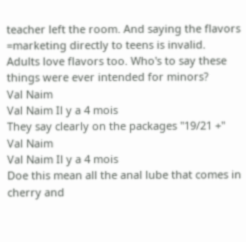teacher left the room. And saying the flavors =marketing directly to teens is invalid. Adults love flavors too. Who's to say these things were ever intended for minors?
Val Naim
Val Naim Il y a 4 mois
They say clearly on the packages "19/21 +"
Val Naim
Val Naim Il y a 4 mois
Doe this mean all the anal lube that comes in cherry and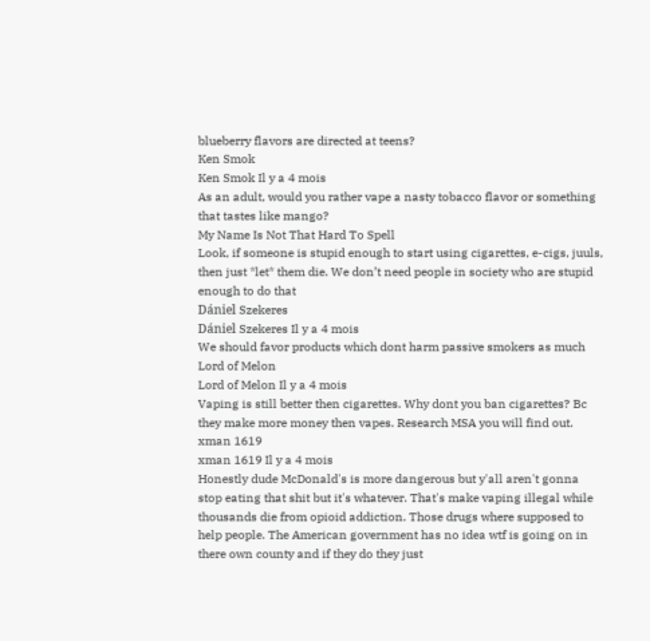blueberry flavors are directed at teens?
Ken Smok
Ken Smok Il y a 4 mois
As an adult, would you rather vape a nasty tobacco flavor or something that tastes like mango?
My Name Is Not That Hard To Spell
Look, if someone is stupid enough to start using cigarettes, e-cigs, juuls, then just *let* them die. We don’t need people in society who are stupid enough to do that
Dániel Szekeres
Dániel Szekeres Il y a 4 mois
We should favor products which dont harm passive smokers as much
Lord of Melon
Lord of Melon Il y a 4 mois
Vaping is still better then cigarettes. Why dont you ban cigarettes? Bc they make more money then vapes. Research MSA you will find out.
xman 1619
xman 1619 Il y a 4 mois
Honestly dude McDonald's is more dangerous but y'all aren't gonna stop eating that shit but it's whatever. That's make vaping illegal while thousands die from opioid addiction. Those drugs where supposed to help people. The American government has no idea wtf is going on in there own county and if they do they just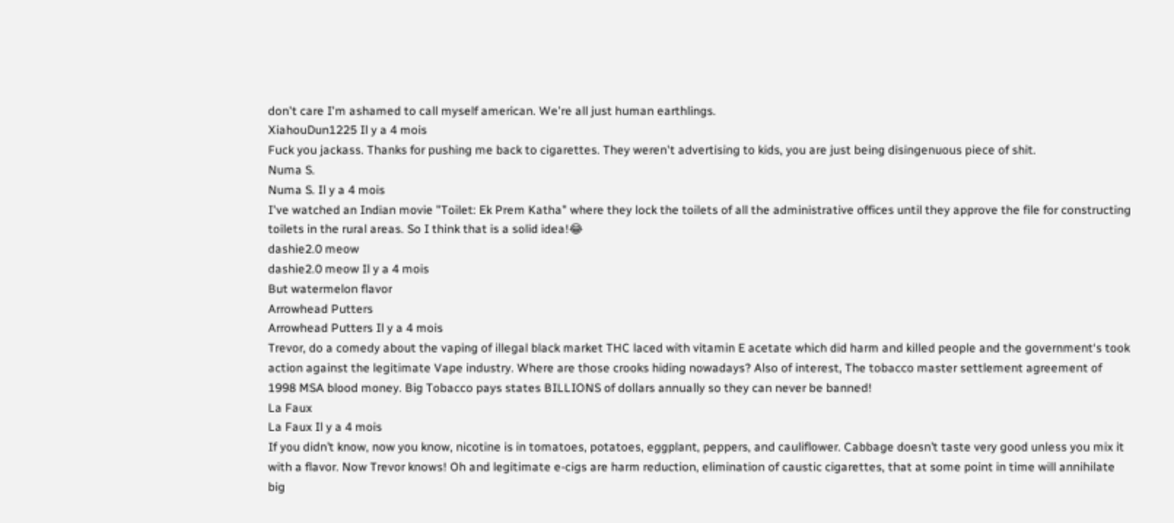don't care I'm ashamed to call myself american. We're all just human earthlings.
XiahouDun1225 Il y a 4 mois
Fuck you jackass. Thanks for pushing me back to cigarettes. They weren't advertising to kids, you are just being disingenuous piece of shit.
Numa S.
Numa S. Il y a 4 mois
I've watched an Indian movie "Toilet: Ek Prem Katha" where they lock the toilets of all the administrative offices until they approve the file for constructing toilets in the rural areas. So I think that is a solid idea!😂
dashie2.0 meow
dashie2.0 meow Il y a 4 mois
But watermelon flavor
Arrowhead Putters
Arrowhead Putters Il y a 4 mois
Trevor, do a comedy about the vaping of illegal black market THC laced with vitamin E acetate which did harm and killed people and the government‘s took action against the legitimate Vape industry. Where are those crooks hiding nowadays? Also of interest, The tobacco master settlement agreement of 1998 MSA blood money. Big Tobacco pays states BILLIONS of dollars annually so they can never be banned!
La Faux
La Faux Il y a 4 mois
If you didn’t know, now you know, nicotine is in tomatoes, potatoes, eggplant, peppers, and cauliflower. Cabbage doesn’t taste very good unless you mix it with a flavor. Now Trevor knows! Oh and legitimate e-cigs are harm reduction, elimination of caustic cigarettes, that at some point in time will annihilate big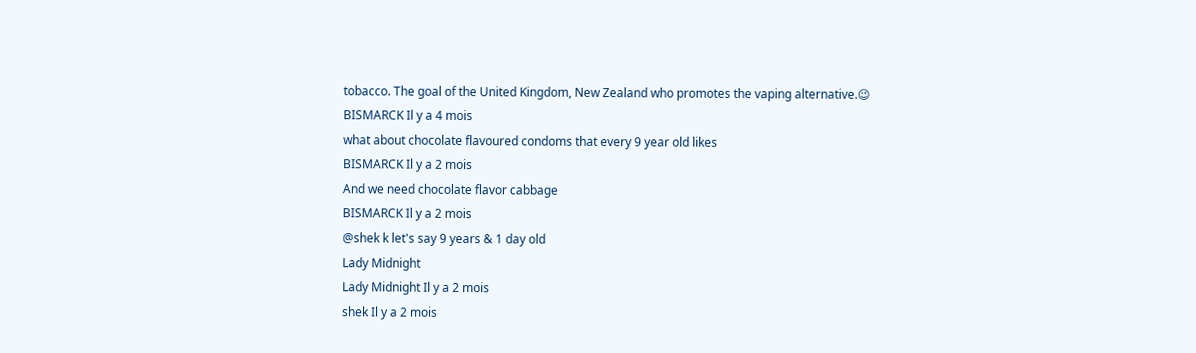tobacco. The goal of the United Kingdom, New Zealand who promotes the vaping alternative.😉
BISMARCK Il y a 4 mois
what about chocolate flavoured condoms that every 9 year old likes
BISMARCK Il y a 2 mois
And we need chocolate flavor cabbage
BISMARCK Il y a 2 mois
@shek k let's say 9 years & 1 day old
Lady Midnight
Lady Midnight Il y a 2 mois
shek Il y a 2 mois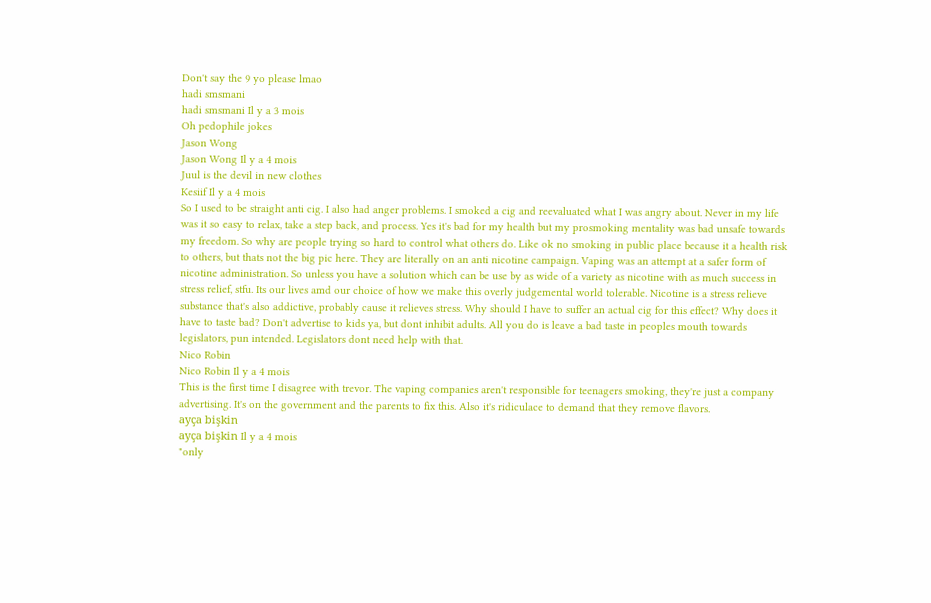Don't say the 9 yo please lmao
hadi smsmani
hadi smsmani Il y a 3 mois
Oh pedophile jokes
Jason Wong
Jason Wong Il y a 4 mois
Juul is the devil in new clothes
Kesiif Il y a 4 mois
So I used to be straight anti cig. I also had anger problems. I smoked a cig and reevaluated what I was angry about. Never in my life was it so easy to relax, take a step back, and process. Yes it's bad for my health but my prosmoking mentality was bad unsafe towards my freedom. So why are people trying so hard to control what others do. Like ok no smoking in public place because it a health risk to others, but thats not the big pic here. They are literally on an anti nicotine campaign. Vaping was an attempt at a safer form of nicotine administration. So unless you have a solution which can be use by as wide of a variety as nicotine with as much success in stress relief, stfu. Its our lives amd our choice of how we make this overly judgemental world tolerable. Nicotine is a stress relieve substance that's also addictive, probably cause it relieves stress. Why should I have to suffer an actual cig for this effect? Why does it have to taste bad? Don't advertise to kids ya, but dont inhibit adults. All you do is leave a bad taste in peoples mouth towards legislators, pun intended. Legislators dont need help with that.
Nico Robin
Nico Robin Il y a 4 mois
This is the first time I disagree with trevor. The vaping companies aren't responsible for teenagers smoking, they're just a company advertising. It's on the government and the parents to fix this. Also it's ridiculace to demand that they remove flavors.
ayça bişkin
ayça bişkin Il y a 4 mois
"only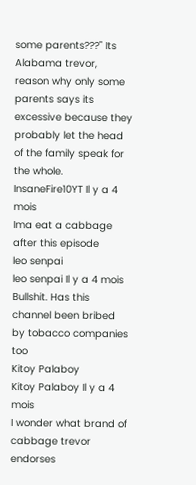some parents???" Its Alabama trevor, reason why only some parents says its excessive because they probably let the head of the family speak for the whole.
InsaneFire10YT Il y a 4 mois
Ima eat a cabbage after this episode
leo senpai
leo senpai Il y a 4 mois
Bullshit. Has this channel been bribed by tobacco companies too
Kitoy Palaboy
Kitoy Palaboy Il y a 4 mois
I wonder what brand of cabbage trevor endorses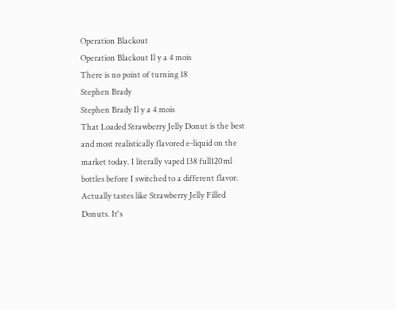Operation Blackout
Operation Blackout Il y a 4 mois
There is no point of turning 18
Stephen Brady
Stephen Brady Il y a 4 mois
That Loaded Strawberry Jelly Donut is the best and most realistically flavored e-liquid on the market today. I literally vaped 138 full120ml bottles before I switched to a different flavor. Actually tastes like Strawberry Jelly Filled Donuts. It's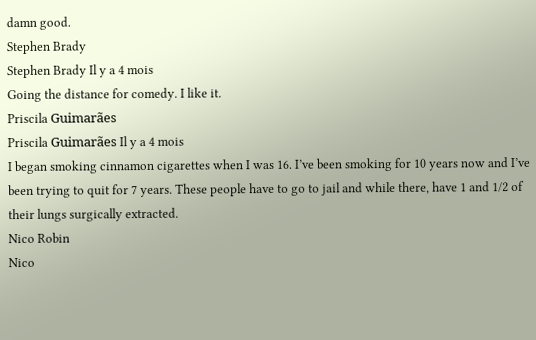damn good.
Stephen Brady
Stephen Brady Il y a 4 mois
Going the distance for comedy. I like it.
Priscila Guimarães
Priscila Guimarães Il y a 4 mois
I began smoking cinnamon cigarettes when I was 16. I’ve been smoking for 10 years now and I’ve been trying to quit for 7 years. These people have to go to jail and while there, have 1 and 1/2 of their lungs surgically extracted.
Nico Robin
Nico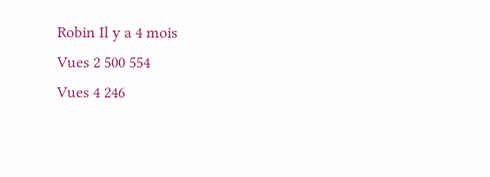Robin Il y a 4 mois
Vues 2 500 554
Vues 4 246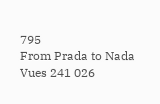795
From Prada to Nada
Vues 241 026